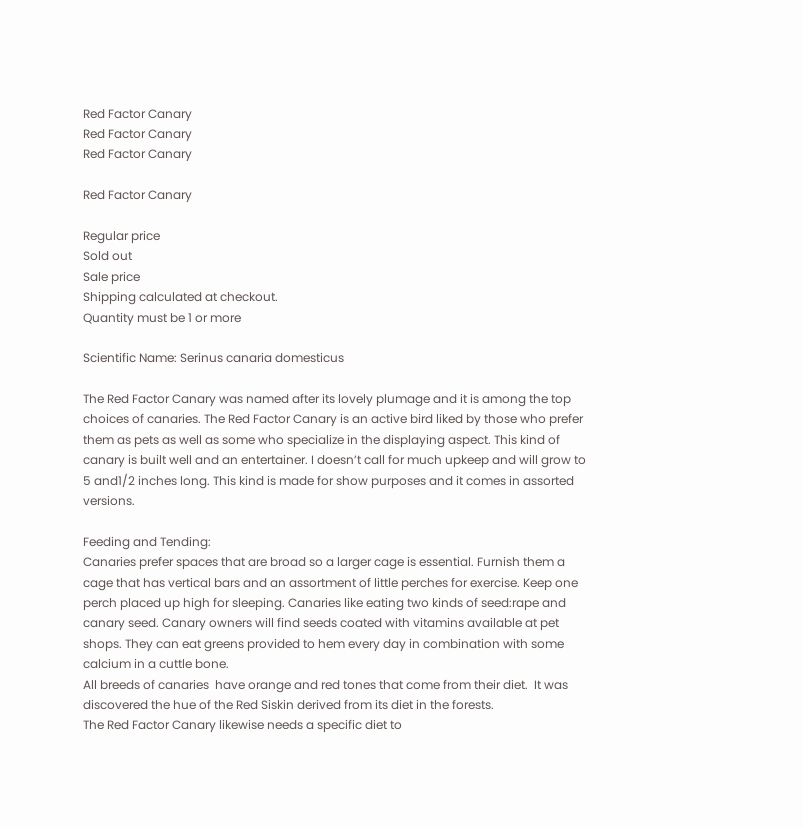Red Factor Canary
Red Factor Canary
Red Factor Canary

Red Factor Canary

Regular price
Sold out
Sale price
Shipping calculated at checkout.
Quantity must be 1 or more

Scientific Name: Serinus canaria domesticus

The Red Factor Canary was named after its lovely plumage and it is among the top choices of canaries. The Red Factor Canary is an active bird liked by those who prefer them as pets as well as some who specialize in the displaying aspect. This kind of canary is built well and an entertainer. I doesn’t call for much upkeep and will grow to 5 and1/2 inches long. This kind is made for show purposes and it comes in assorted versions.

Feeding and Tending:
Canaries prefer spaces that are broad so a larger cage is essential. Furnish them a cage that has vertical bars and an assortment of little perches for exercise. Keep one perch placed up high for sleeping. Canaries like eating two kinds of seed:rape and canary seed. Canary owners will find seeds coated with vitamins available at pet shops. They can eat greens provided to hem every day in combination with some calcium in a cuttle bone.
All breeds of canaries  have orange and red tones that come from their diet.  It was discovered the hue of the Red Siskin derived from its diet in the forests.
The Red Factor Canary likewise needs a specific diet to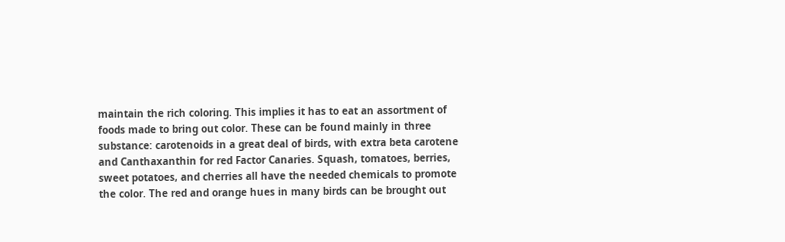maintain the rich coloring. This implies it has to eat an assortment of foods made to bring out color. These can be found mainly in three substance: carotenoids in a great deal of birds, with extra beta carotene and Canthaxanthin for red Factor Canaries. Squash, tomatoes, berries, sweet potatoes, and cherries all have the needed chemicals to promote the color. The red and orange hues in many birds can be brought out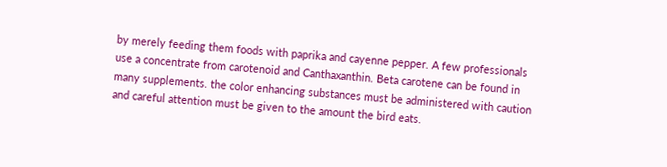by merely feeding them foods with paprika and cayenne pepper. A few professionals use a concentrate from carotenoid and Canthaxanthin. Beta carotene can be found in many supplements. the color enhancing substances must be administered with caution and careful attention must be given to the amount the bird eats.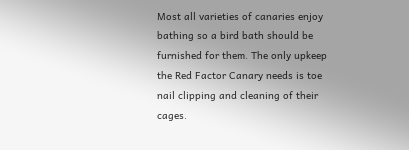Most all varieties of canaries enjoy bathing so a bird bath should be furnished for them. The only upkeep the Red Factor Canary needs is toe nail clipping and cleaning of their cages.